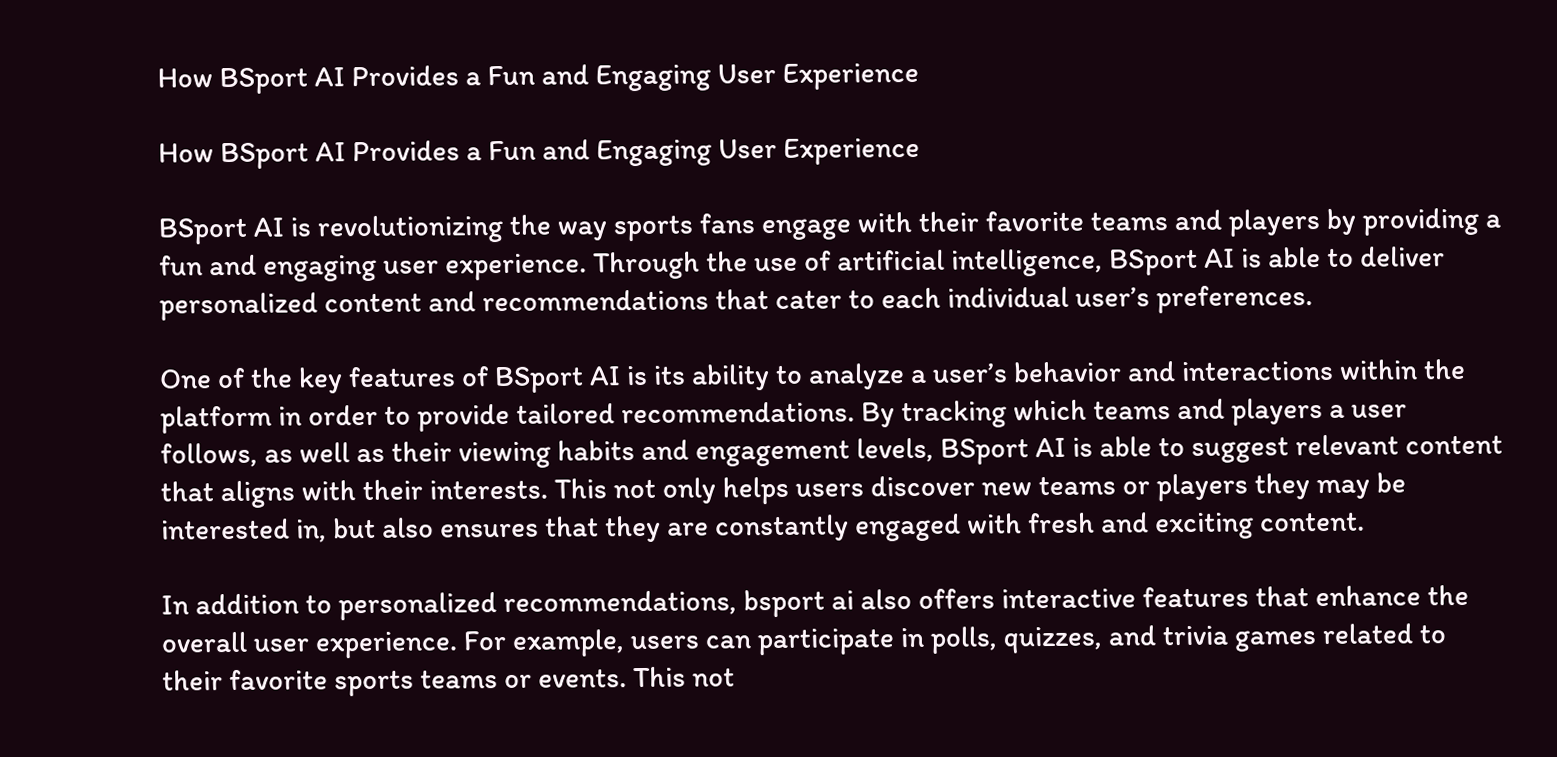How BSport AI Provides a Fun and Engaging User Experience

How BSport AI Provides a Fun and Engaging User Experience

BSport AI is revolutionizing the way sports fans engage with their favorite teams and players by providing a fun and engaging user experience. Through the use of artificial intelligence, BSport AI is able to deliver personalized content and recommendations that cater to each individual user’s preferences.

One of the key features of BSport AI is its ability to analyze a user’s behavior and interactions within the platform in order to provide tailored recommendations. By tracking which teams and players a user follows, as well as their viewing habits and engagement levels, BSport AI is able to suggest relevant content that aligns with their interests. This not only helps users discover new teams or players they may be interested in, but also ensures that they are constantly engaged with fresh and exciting content.

In addition to personalized recommendations, bsport ai also offers interactive features that enhance the overall user experience. For example, users can participate in polls, quizzes, and trivia games related to their favorite sports teams or events. This not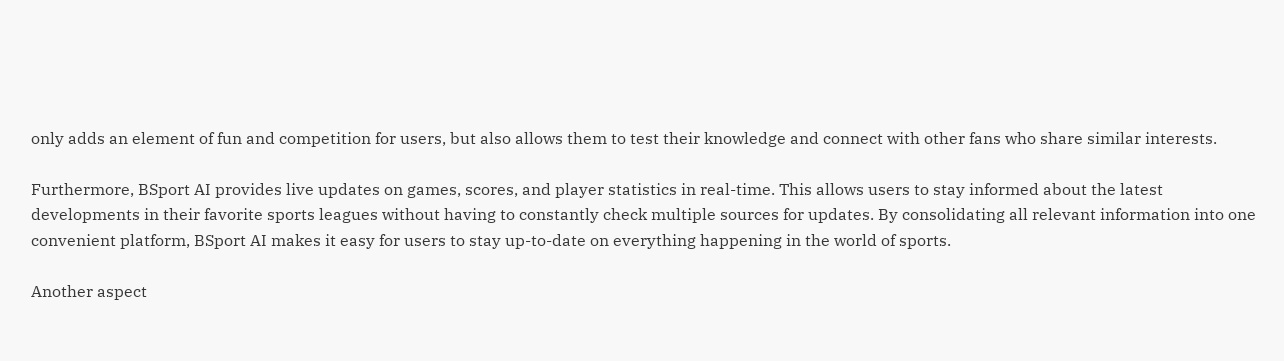only adds an element of fun and competition for users, but also allows them to test their knowledge and connect with other fans who share similar interests.

Furthermore, BSport AI provides live updates on games, scores, and player statistics in real-time. This allows users to stay informed about the latest developments in their favorite sports leagues without having to constantly check multiple sources for updates. By consolidating all relevant information into one convenient platform, BSport AI makes it easy for users to stay up-to-date on everything happening in the world of sports.

Another aspect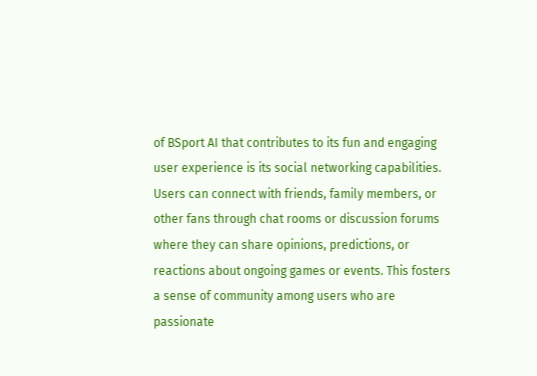of BSport AI that contributes to its fun and engaging user experience is its social networking capabilities. Users can connect with friends, family members, or other fans through chat rooms or discussion forums where they can share opinions, predictions, or reactions about ongoing games or events. This fosters a sense of community among users who are passionate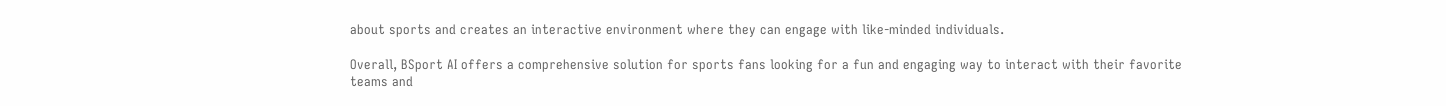about sports and creates an interactive environment where they can engage with like-minded individuals.

Overall, BSport AI offers a comprehensive solution for sports fans looking for a fun and engaging way to interact with their favorite teams and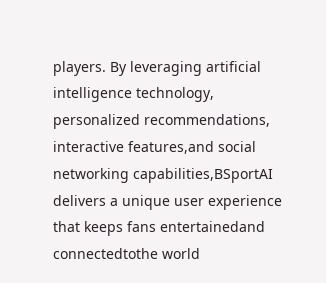players. By leveraging artificial intelligence technology, personalized recommendations, interactive features,and social networking capabilities,BSportAI delivers a unique user experience that keeps fans entertainedand connectedtothe world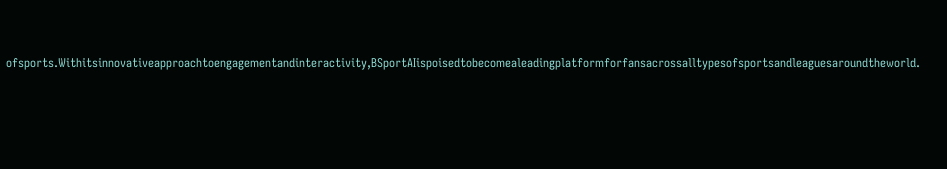ofsports.Withitsinnovativeapproachtoengagementandinteractivity,BSportAIispoisedtobecomealeadingplatformforfansacrossalltypesofsportsandleaguesaroundtheworld.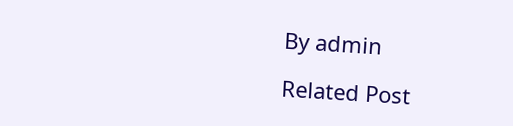By admin

Related Post